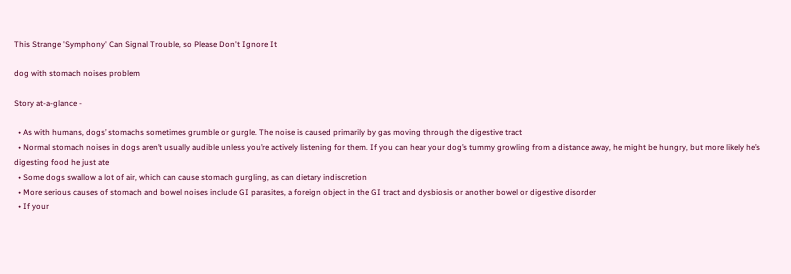This Strange 'Symphony' Can Signal Trouble, so Please Don't Ignore It

dog with stomach noises problem

Story at-a-glance -

  • As with humans, dogs’ stomachs sometimes grumble or gurgle. The noise is caused primarily by gas moving through the digestive tract
  • Normal stomach noises in dogs aren’t usually audible unless you’re actively listening for them. If you can hear your dog’s tummy growling from a distance away, he might be hungry, but more likely he’s digesting food he just ate
  • Some dogs swallow a lot of air, which can cause stomach gurgling, as can dietary indiscretion
  • More serious causes of stomach and bowel noises include GI parasites, a foreign object in the GI tract and dysbiosis or another bowel or digestive disorder
  • If your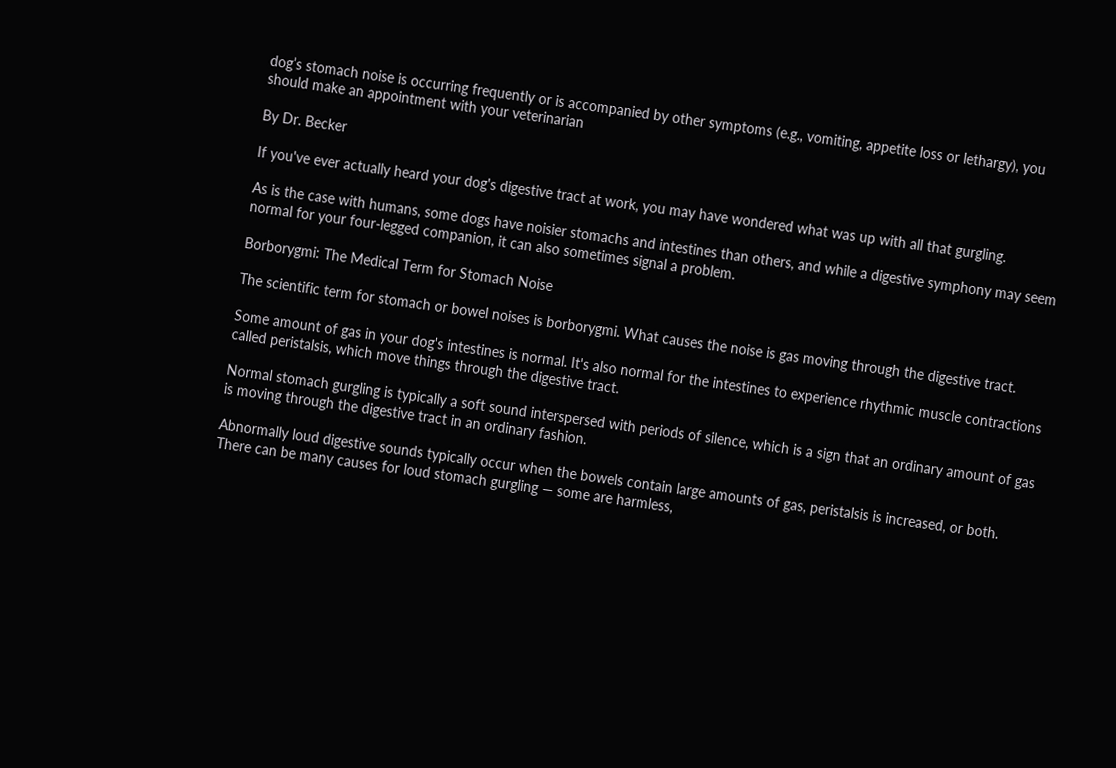dog’s stomach noise is occurring frequently or is accompanied by other symptoms (e.g., vomiting, appetite loss or lethargy), you should make an appointment with your veterinarian

By Dr. Becker

If you've ever actually heard your dog's digestive tract at work, you may have wondered what was up with all that gurgling.

As is the case with humans, some dogs have noisier stomachs and intestines than others, and while a digestive symphony may seem normal for your four-legged companion, it can also sometimes signal a problem.

Borborygmi: The Medical Term for Stomach Noise

The scientific term for stomach or bowel noises is borborygmi. What causes the noise is gas moving through the digestive tract.

Some amount of gas in your dog's intestines is normal. It's also normal for the intestines to experience rhythmic muscle contractions called peristalsis, which move things through the digestive tract.

Normal stomach gurgling is typically a soft sound interspersed with periods of silence, which is a sign that an ordinary amount of gas is moving through the digestive tract in an ordinary fashion.

Abnormally loud digestive sounds typically occur when the bowels contain large amounts of gas, peristalsis is increased, or both. There can be many causes for loud stomach gurgling — some are harmless,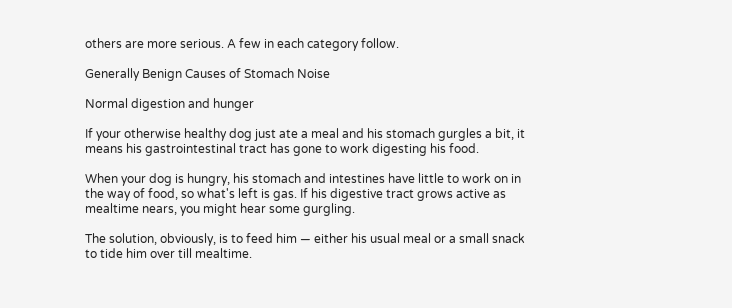others are more serious. A few in each category follow.

Generally Benign Causes of Stomach Noise

Normal digestion and hunger

If your otherwise healthy dog just ate a meal and his stomach gurgles a bit, it means his gastrointestinal tract has gone to work digesting his food.

When your dog is hungry, his stomach and intestines have little to work on in the way of food, so what's left is gas. If his digestive tract grows active as mealtime nears, you might hear some gurgling.

The solution, obviously, is to feed him — either his usual meal or a small snack to tide him over till mealtime.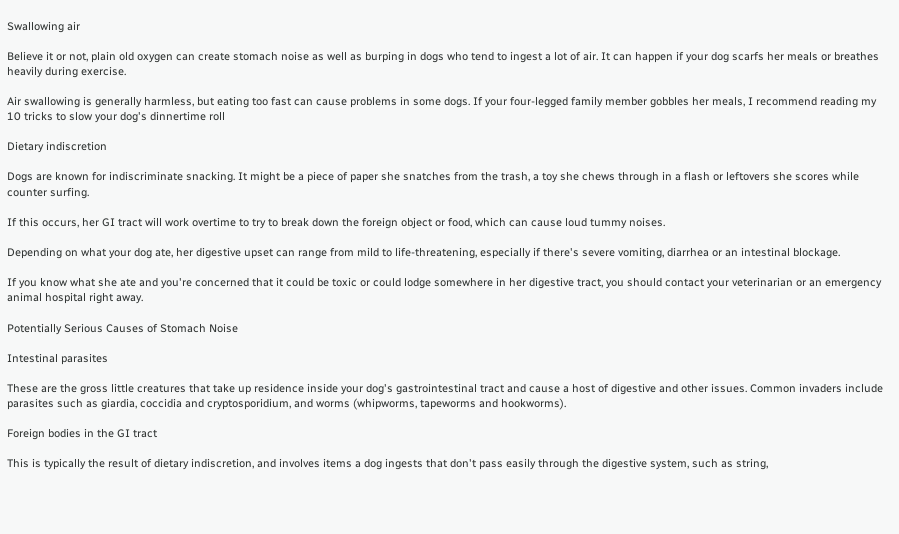Swallowing air

Believe it or not, plain old oxygen can create stomach noise as well as burping in dogs who tend to ingest a lot of air. It can happen if your dog scarfs her meals or breathes heavily during exercise.

Air swallowing is generally harmless, but eating too fast can cause problems in some dogs. If your four-legged family member gobbles her meals, I recommend reading my 10 tricks to slow your dog's dinnertime roll

Dietary indiscretion

Dogs are known for indiscriminate snacking. It might be a piece of paper she snatches from the trash, a toy she chews through in a flash or leftovers she scores while counter surfing.

If this occurs, her GI tract will work overtime to try to break down the foreign object or food, which can cause loud tummy noises.

Depending on what your dog ate, her digestive upset can range from mild to life-threatening, especially if there's severe vomiting, diarrhea or an intestinal blockage.

If you know what she ate and you're concerned that it could be toxic or could lodge somewhere in her digestive tract, you should contact your veterinarian or an emergency animal hospital right away.

Potentially Serious Causes of Stomach Noise

Intestinal parasites

These are the gross little creatures that take up residence inside your dog's gastrointestinal tract and cause a host of digestive and other issues. Common invaders include parasites such as giardia, coccidia and cryptosporidium, and worms (whipworms, tapeworms and hookworms).

Foreign bodies in the GI tract

This is typically the result of dietary indiscretion, and involves items a dog ingests that don't pass easily through the digestive system, such as string,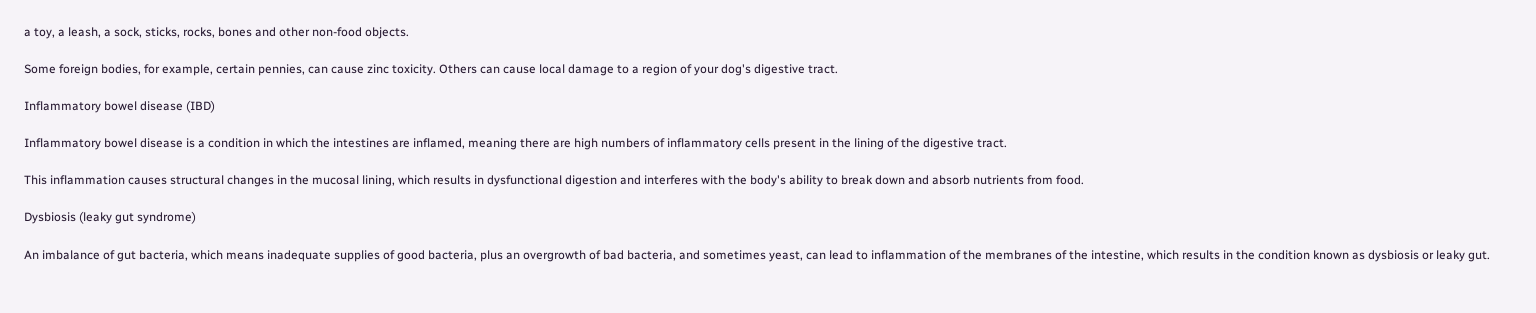a toy, a leash, a sock, sticks, rocks, bones and other non-food objects.

Some foreign bodies, for example, certain pennies, can cause zinc toxicity. Others can cause local damage to a region of your dog's digestive tract.

Inflammatory bowel disease (IBD)

Inflammatory bowel disease is a condition in which the intestines are inflamed, meaning there are high numbers of inflammatory cells present in the lining of the digestive tract.

This inflammation causes structural changes in the mucosal lining, which results in dysfunctional digestion and interferes with the body's ability to break down and absorb nutrients from food.

Dysbiosis (leaky gut syndrome)

An imbalance of gut bacteria, which means inadequate supplies of good bacteria, plus an overgrowth of bad bacteria, and sometimes yeast, can lead to inflammation of the membranes of the intestine, which results in the condition known as dysbiosis or leaky gut.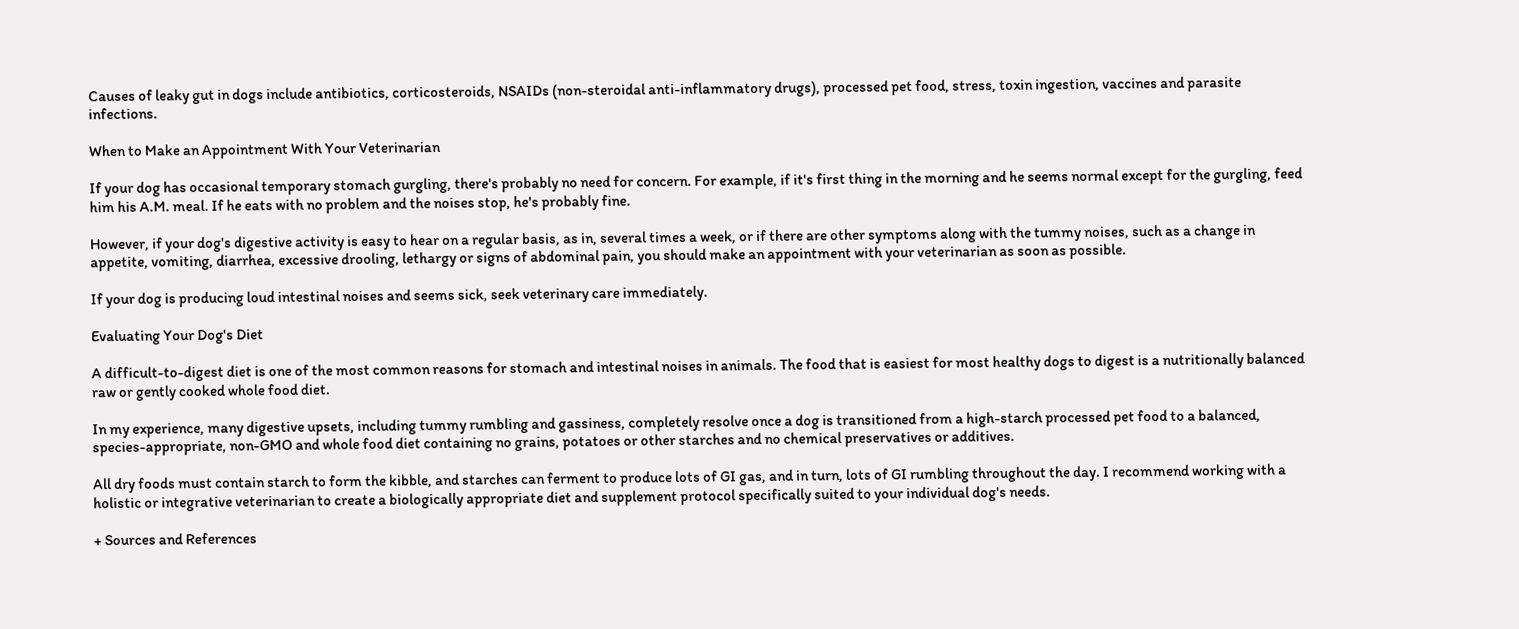Causes of leaky gut in dogs include antibiotics, corticosteroids, NSAIDs (non-steroidal anti-inflammatory drugs), processed pet food, stress, toxin ingestion, vaccines and parasite infections.

When to Make an Appointment With Your Veterinarian

If your dog has occasional temporary stomach gurgling, there's probably no need for concern. For example, if it's first thing in the morning and he seems normal except for the gurgling, feed him his A.M. meal. If he eats with no problem and the noises stop, he's probably fine.

However, if your dog's digestive activity is easy to hear on a regular basis, as in, several times a week, or if there are other symptoms along with the tummy noises, such as a change in appetite, vomiting, diarrhea, excessive drooling, lethargy or signs of abdominal pain, you should make an appointment with your veterinarian as soon as possible.

If your dog is producing loud intestinal noises and seems sick, seek veterinary care immediately.

Evaluating Your Dog's Diet

A difficult-to-digest diet is one of the most common reasons for stomach and intestinal noises in animals. The food that is easiest for most healthy dogs to digest is a nutritionally balanced raw or gently cooked whole food diet.

In my experience, many digestive upsets, including tummy rumbling and gassiness, completely resolve once a dog is transitioned from a high-starch processed pet food to a balanced, species-appropriate, non-GMO and whole food diet containing no grains, potatoes or other starches and no chemical preservatives or additives.

All dry foods must contain starch to form the kibble, and starches can ferment to produce lots of GI gas, and in turn, lots of GI rumbling throughout the day. I recommend working with a holistic or integrative veterinarian to create a biologically appropriate diet and supplement protocol specifically suited to your individual dog's needs.

+ Sources and References